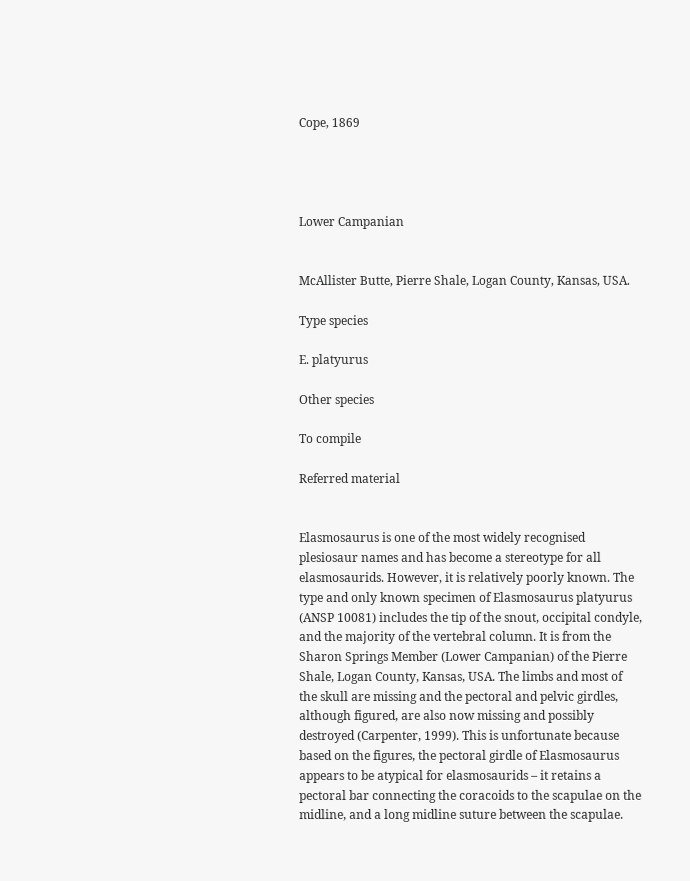Cope, 1869




Lower Campanian


McAllister Butte, Pierre Shale, Logan County, Kansas, USA.

Type species

E. platyurus

Other species

To compile

Referred material


Elasmosaurus is one of the most widely recognised plesiosaur names and has become a stereotype for all elasmosaurids. However, it is relatively poorly known. The type and only known specimen of Elasmosaurus platyurus (ANSP 10081) includes the tip of the snout, occipital condyle, and the majority of the vertebral column. It is from the Sharon Springs Member (Lower Campanian) of the Pierre Shale, Logan County, Kansas, USA. The limbs and most of the skull are missing and the pectoral and pelvic girdles, although figured, are also now missing and possibly destroyed (Carpenter, 1999). This is unfortunate because based on the figures, the pectoral girdle of Elasmosaurus appears to be atypical for elasmosaurids – it retains a pectoral bar connecting the coracoids to the scapulae on the midline, and a long midline suture between the scapulae.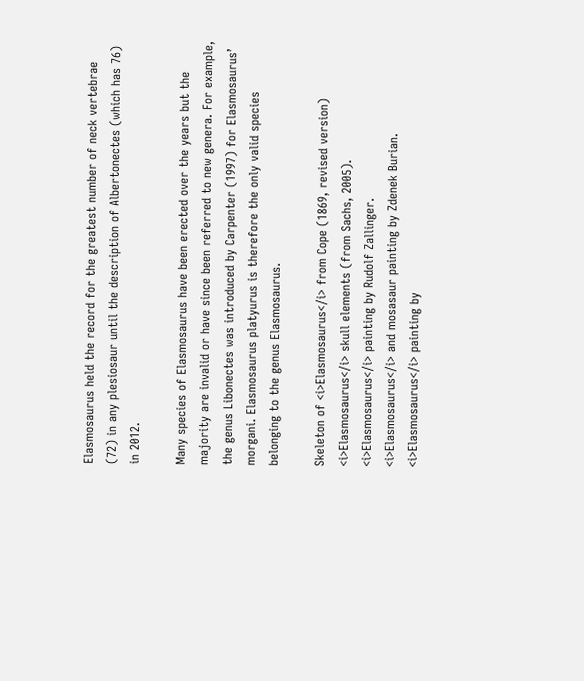Elasmosaurus held the record for the greatest number of neck vertebrae (72) in any plesiosaur until the description of Albertonectes (which has 76) in 2012.

Many species of Elasmosaurus have been erected over the years but the majority are invalid or have since been referred to new genera. For example, the genus Libonectes was introduced by Carpenter (1997) for Elasmosaurus’ morgani. Elasmosaurus platyurus is therefore the only valid species belonging to the genus Elasmosaurus.

Skeleton of <i>Elasmosaurus</i> from Cope (1869, revised version)
<i>Elasmosaurus</i> skull elements (from Sachs, 2005).
<i>Elasmosaurus</i> painting by Rudolf Zallinger.
<i>Elasmosaurus</i> and mosasaur painting by Zdenek Burian.
<i>Elasmosaurus</i> painting by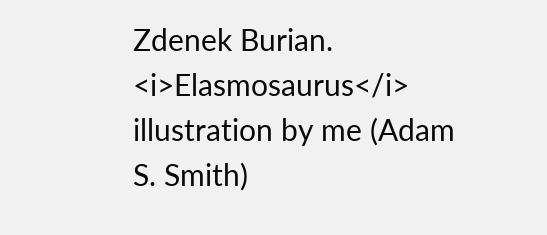Zdenek Burian.
<i>Elasmosaurus</i> illustration by me (Adam S. Smith)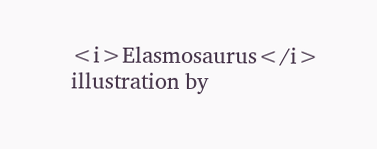<i>Elasmosaurus</i> illustration by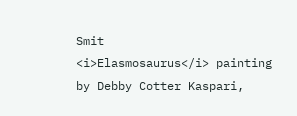Smit
<i>Elasmosaurus</i> painting by Debby Cotter Kaspari,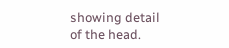showing detail of the head.